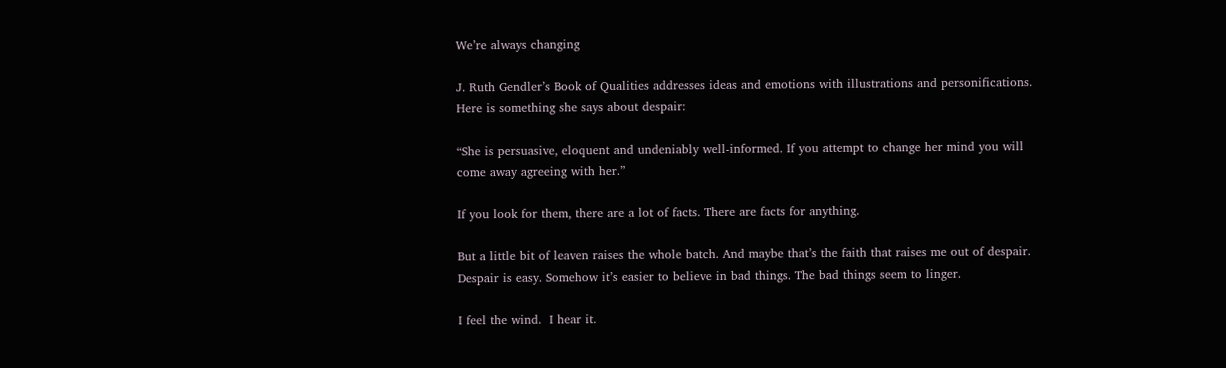We’re always changing

J. Ruth Gendler’s Book of Qualities addresses ideas and emotions with illustrations and personifications. Here is something she says about despair:

“She is persuasive, eloquent and undeniably well-informed. If you attempt to change her mind you will come away agreeing with her.”

If you look for them, there are a lot of facts. There are facts for anything.

But a little bit of leaven raises the whole batch. And maybe that’s the faith that raises me out of despair. Despair is easy. Somehow it’s easier to believe in bad things. The bad things seem to linger.

I feel the wind.  I hear it.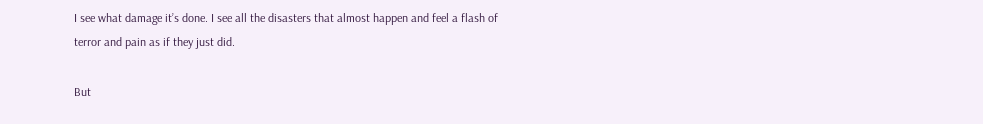I see what damage it’s done. I see all the disasters that almost happen and feel a flash of terror and pain as if they just did.

But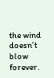the wind doesn’t blow forever.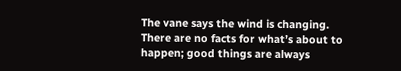The vane says the wind is changing. There are no facts for what’s about to happen; good things are always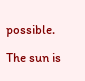possible.

The sun is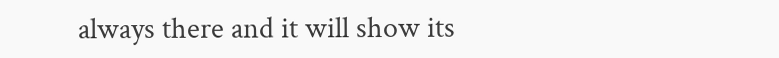always there and it will show its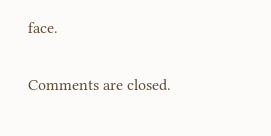face.

Comments are closed.